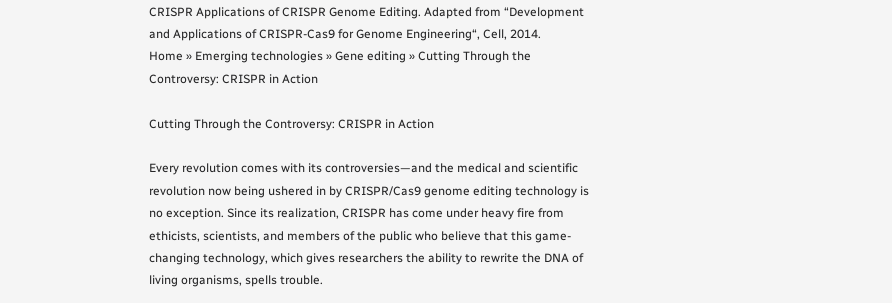CRISPR Applications of CRISPR Genome Editing. Adapted from “Development and Applications of CRISPR-Cas9 for Genome Engineering“, Cell, 2014.
Home » Emerging technologies » Gene editing » Cutting Through the Controversy: CRISPR in Action

Cutting Through the Controversy: CRISPR in Action

Every revolution comes with its controversies—and the medical and scientific revolution now being ushered in by CRISPR/Cas9 genome editing technology is no exception. Since its realization, CRISPR has come under heavy fire from ethicists, scientists, and members of the public who believe that this game-changing technology, which gives researchers the ability to rewrite the DNA of living organisms, spells trouble.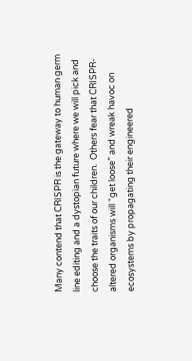Many contend that CRISPR is the gateway to human germ line editing and a dystopian future where we will pick and choose the traits of our children.  Others fear that CRISPR-altered organisms will “get loose” and wreak havoc on ecosystems by propagating their engineered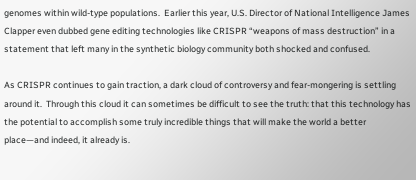genomes within wild-type populations.  Earlier this year, U.S. Director of National Intelligence James Clapper even dubbed gene editing technologies like CRISPR “weapons of mass destruction” in a statement that left many in the synthetic biology community both shocked and confused.

As CRISPR continues to gain traction, a dark cloud of controversy and fear-mongering is settling around it.  Through this cloud it can sometimes be difficult to see the truth: that this technology has the potential to accomplish some truly incredible things that will make the world a better place—and indeed, it already is.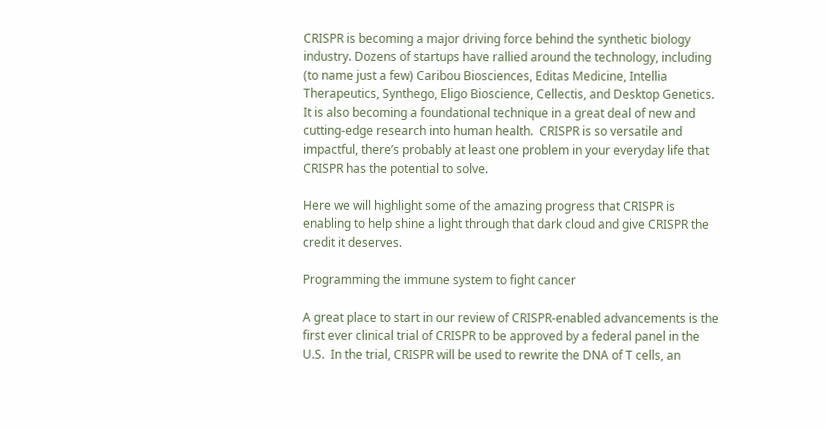CRISPR is becoming a major driving force behind the synthetic biology industry. Dozens of startups have rallied around the technology, including (to name just a few) Caribou Biosciences, Editas Medicine, Intellia Therapeutics, Synthego, Eligo Bioscience, Cellectis, and Desktop Genetics.  It is also becoming a foundational technique in a great deal of new and cutting-edge research into human health.  CRISPR is so versatile and impactful, there’s probably at least one problem in your everyday life that CRISPR has the potential to solve.

Here we will highlight some of the amazing progress that CRISPR is enabling to help shine a light through that dark cloud and give CRISPR the credit it deserves.

Programming the immune system to fight cancer

A great place to start in our review of CRISPR-enabled advancements is the first ever clinical trial of CRISPR to be approved by a federal panel in the U.S.  In the trial, CRISPR will be used to rewrite the DNA of T cells, an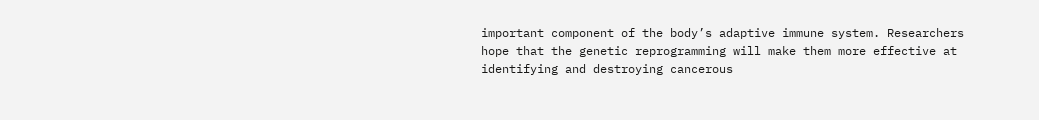important component of the body’s adaptive immune system. Researchers hope that the genetic reprogramming will make them more effective at identifying and destroying cancerous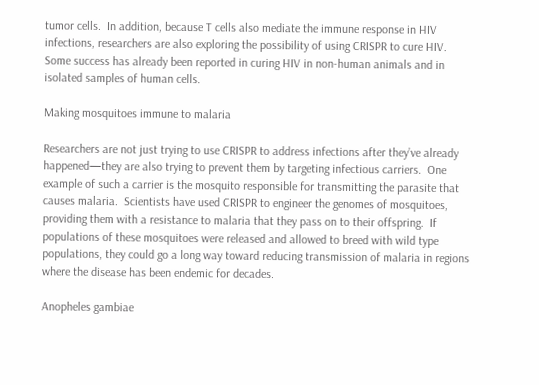tumor cells.  In addition, because T cells also mediate the immune response in HIV infections, researchers are also exploring the possibility of using CRISPR to cure HIV.  Some success has already been reported in curing HIV in non-human animals and in isolated samples of human cells.

Making mosquitoes immune to malaria

Researchers are not just trying to use CRISPR to address infections after they’ve already happened—they are also trying to prevent them by targeting infectious carriers.  One example of such a carrier is the mosquito responsible for transmitting the parasite that causes malaria.  Scientists have used CRISPR to engineer the genomes of mosquitoes, providing them with a resistance to malaria that they pass on to their offspring.  If populations of these mosquitoes were released and allowed to breed with wild type populations, they could go a long way toward reducing transmission of malaria in regions where the disease has been endemic for decades.

Anopheles gambiae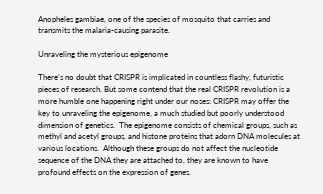Anopheles gambiae, one of the species of mosquito that carries and transmits the malaria-causing parasite.

Unraveling the mysterious epigenome

There’s no doubt that CRISPR is implicated in countless flashy, futuristic pieces of research. But some contend that the real CRISPR revolution is a more humble one happening right under our noses: CRISPR may offer the key to unraveling the epigenome, a much studied but poorly understood dimension of genetics.  The epigenome consists of chemical groups, such as methyl and acetyl groups, and histone proteins that adorn DNA molecules at various locations.  Although these groups do not affect the nucleotide sequence of the DNA they are attached to, they are known to have profound effects on the expression of genes.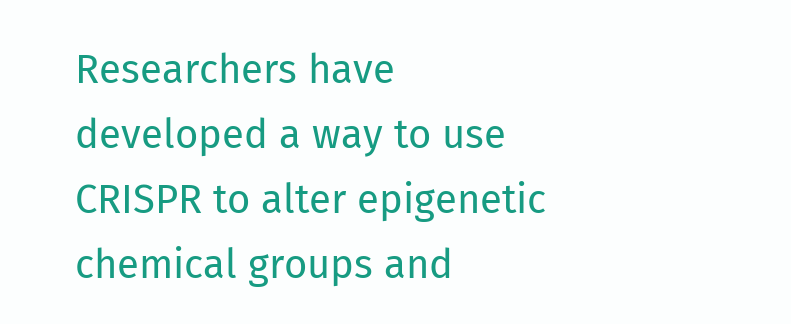Researchers have developed a way to use CRISPR to alter epigenetic chemical groups and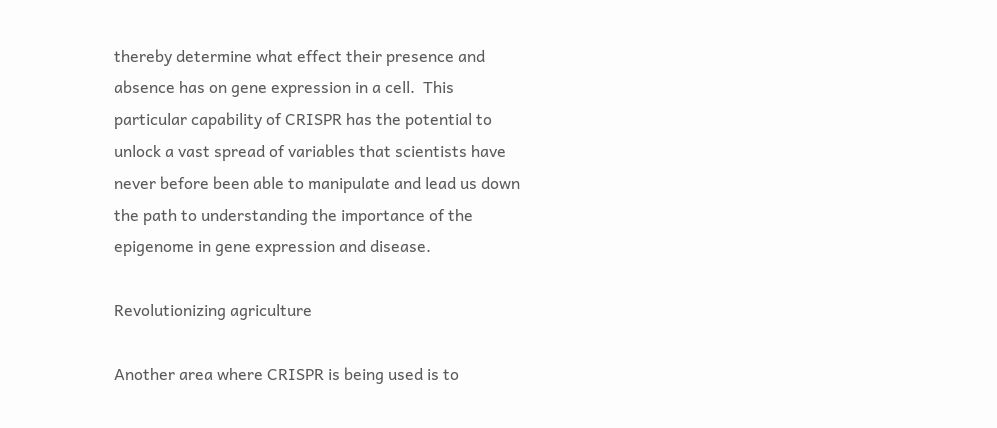thereby determine what effect their presence and absence has on gene expression in a cell.  This particular capability of CRISPR has the potential to unlock a vast spread of variables that scientists have never before been able to manipulate and lead us down the path to understanding the importance of the epigenome in gene expression and disease.

Revolutionizing agriculture

Another area where CRISPR is being used is to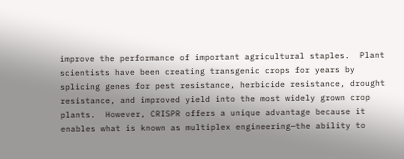improve the performance of important agricultural staples.  Plant scientists have been creating transgenic crops for years by splicing genes for pest resistance, herbicide resistance, drought resistance, and improved yield into the most widely grown crop plants.  However, CRISPR offers a unique advantage because it enables what is known as multiplex engineering—the ability to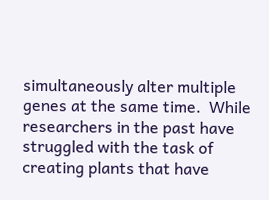simultaneously alter multiple genes at the same time.  While researchers in the past have struggled with the task of creating plants that have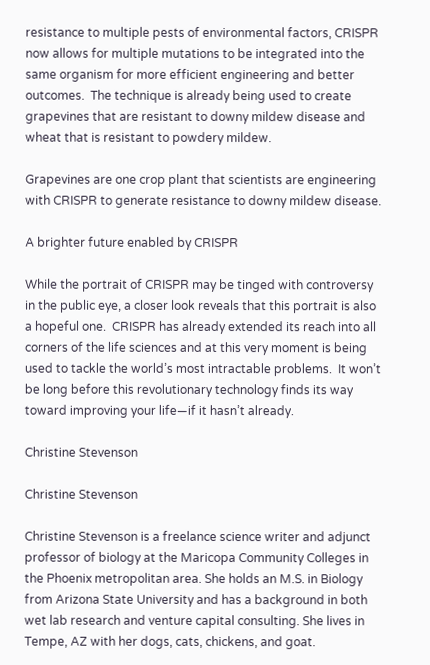resistance to multiple pests of environmental factors, CRISPR now allows for multiple mutations to be integrated into the same organism for more efficient engineering and better outcomes.  The technique is already being used to create grapevines that are resistant to downy mildew disease and wheat that is resistant to powdery mildew.

Grapevines are one crop plant that scientists are engineering with CRISPR to generate resistance to downy mildew disease.

A brighter future enabled by CRISPR

While the portrait of CRISPR may be tinged with controversy in the public eye, a closer look reveals that this portrait is also a hopeful one.  CRISPR has already extended its reach into all corners of the life sciences and at this very moment is being used to tackle the world’s most intractable problems.  It won’t be long before this revolutionary technology finds its way toward improving your life—if it hasn’t already.

Christine Stevenson

Christine Stevenson

Christine Stevenson is a freelance science writer and adjunct professor of biology at the Maricopa Community Colleges in the Phoenix metropolitan area. She holds an M.S. in Biology from Arizona State University and has a background in both wet lab research and venture capital consulting. She lives in Tempe, AZ with her dogs, cats, chickens, and goat.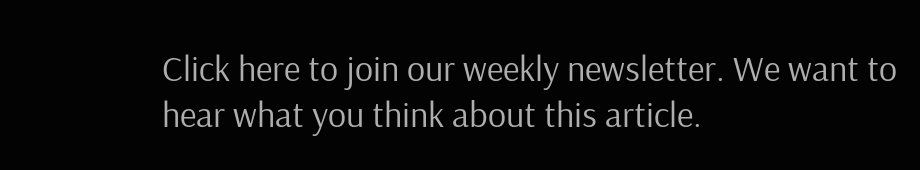Click here to join our weekly newsletter. We want to hear what you think about this article.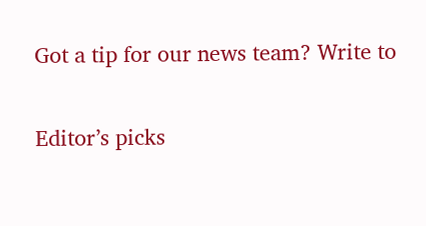Got a tip for our news team? Write to

Editor’s picks